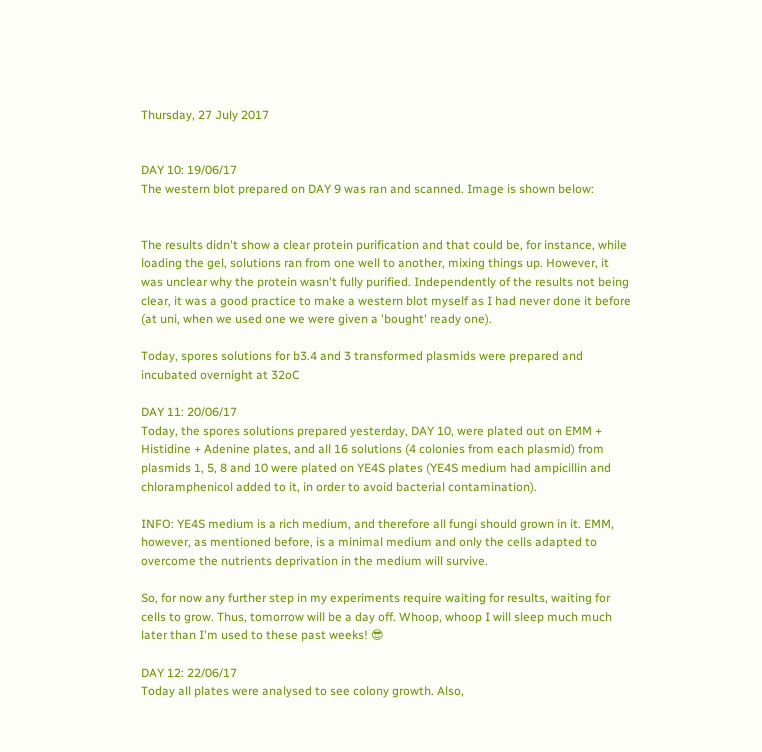Thursday, 27 July 2017


DAY 10: 19/06/17
The western blot prepared on DAY 9 was ran and scanned. Image is shown below:


The results didn't show a clear protein purification and that could be, for instance, while loading the gel, solutions ran from one well to another, mixing things up. However, it was unclear why the protein wasn't fully purified. Independently of the results not being clear, it was a good practice to make a western blot myself as I had never done it before (at uni, when we used one we were given a 'bought' ready one).

Today, spores solutions for b3.4 and 3 transformed plasmids were prepared and incubated overnight at 32oC

DAY 11: 20/06/17
Today, the spores solutions prepared yesterday, DAY 10, were plated out on EMM + Histidine + Adenine plates, and all 16 solutions (4 colonies from each plasmid) from plasmids 1, 5, 8 and 10 were plated on YE4S plates (YE4S medium had ampicillin and chloramphenicol added to it, in order to avoid bacterial contamination).

INFO: YE4S medium is a rich medium, and therefore all fungi should grown in it. EMM, however, as mentioned before, is a minimal medium and only the cells adapted to overcome the nutrients deprivation in the medium will survive.

So, for now any further step in my experiments require waiting for results, waiting for cells to grow. Thus, tomorrow will be a day off. Whoop, whoop I will sleep much much later than I'm used to these past weeks! 😎

DAY 12: 22/06/17
Today all plates were analysed to see colony growth. Also,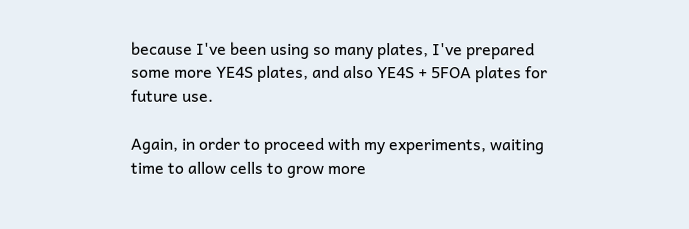because I've been using so many plates, I've prepared some more YE4S plates, and also YE4S + 5FOA plates for future use.

Again, in order to proceed with my experiments, waiting time to allow cells to grow more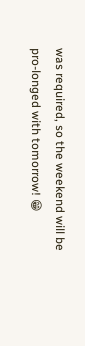was required, so the weekend will be pro-longed with tomorrow! 😁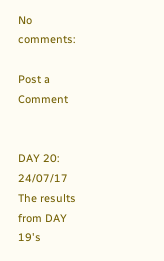No comments:

Post a Comment


DAY 20: 24/07/17 The results from DAY 19's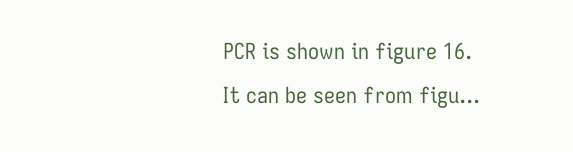PCR is shown in figure 16.                                       It can be seen from figu...